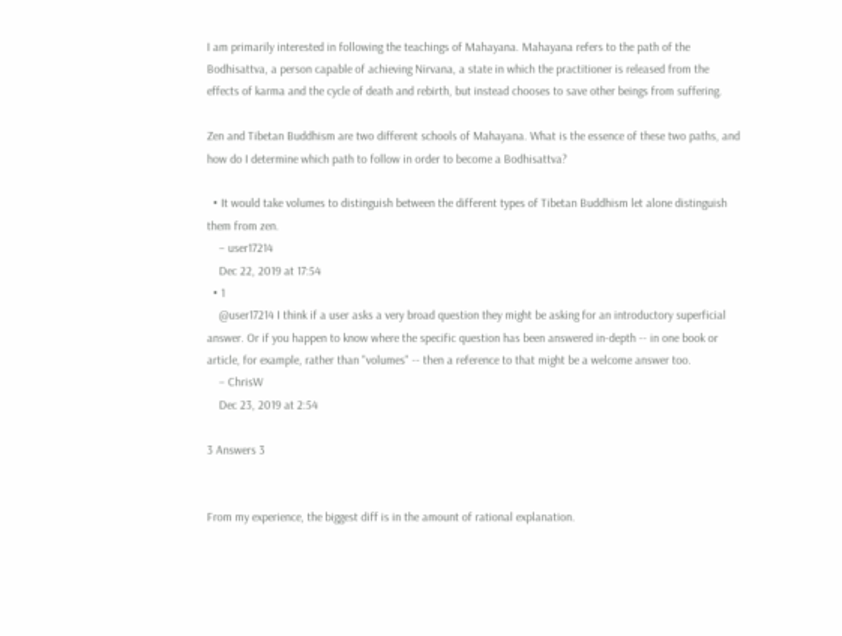I am primarily interested in following the teachings of Mahayana. Mahayana refers to the path of the Bodhisattva, a person capable of achieving Nirvana, a state in which the practitioner is released from the effects of karma and the cycle of death and rebirth, but instead chooses to save other beings from suffering.

Zen and Tibetan Buddhism are two different schools of Mahayana. What is the essence of these two paths, and how do I determine which path to follow in order to become a Bodhisattva?

  • It would take volumes to distinguish between the different types of Tibetan Buddhism let alone distinguish them from zen.
    – user17214
    Dec 22, 2019 at 17:54
  • 1
    @user17214 I think if a user asks a very broad question they might be asking for an introductory superficial answer. Or if you happen to know where the specific question has been answered in-depth -- in one book or article, for example, rather than "volumes" -- then a reference to that might be a welcome answer too.
    – ChrisW
    Dec 23, 2019 at 2:54

3 Answers 3


From my experience, the biggest diff is in the amount of rational explanation.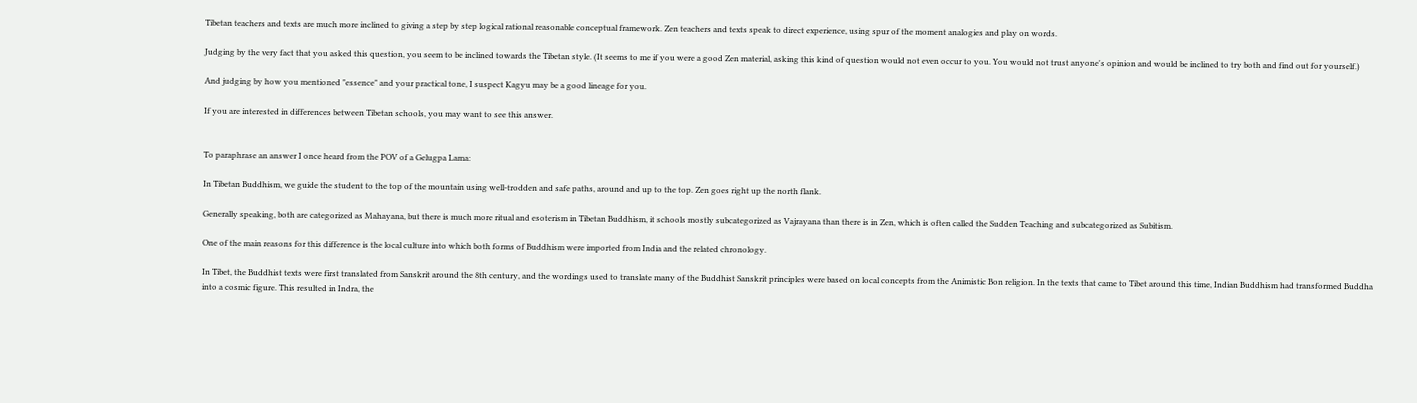Tibetan teachers and texts are much more inclined to giving a step by step logical rational reasonable conceptual framework. Zen teachers and texts speak to direct experience, using spur of the moment analogies and play on words.

Judging by the very fact that you asked this question, you seem to be inclined towards the Tibetan style. (It seems to me if you were a good Zen material, asking this kind of question would not even occur to you. You would not trust anyone's opinion and would be inclined to try both and find out for yourself.)

And judging by how you mentioned "essence" and your practical tone, I suspect Kagyu may be a good lineage for you.

If you are interested in differences between Tibetan schools, you may want to see this answer.


To paraphrase an answer I once heard from the POV of a Gelugpa Lama:

In Tibetan Buddhism, we guide the student to the top of the mountain using well-trodden and safe paths, around and up to the top. Zen goes right up the north flank.

Generally speaking, both are categorized as Mahayana, but there is much more ritual and esoterism in Tibetan Buddhism, it schools mostly subcategorized as Vajrayana than there is in Zen, which is often called the Sudden Teaching and subcategorized as Subitism.

One of the main reasons for this difference is the local culture into which both forms of Buddhism were imported from India and the related chronology.

In Tibet, the Buddhist texts were first translated from Sanskrit around the 8th century, and the wordings used to translate many of the Buddhist Sanskrit principles were based on local concepts from the Animistic Bon religion. In the texts that came to Tibet around this time, Indian Buddhism had transformed Buddha into a cosmic figure. This resulted in Indra, the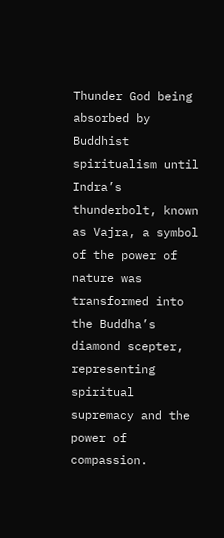Thunder God being absorbed by Buddhist spiritualism until Indra’s thunderbolt, known as Vajra, a symbol of the power of nature was transformed into the Buddha’s diamond scepter, representing spiritual supremacy and the power of compassion.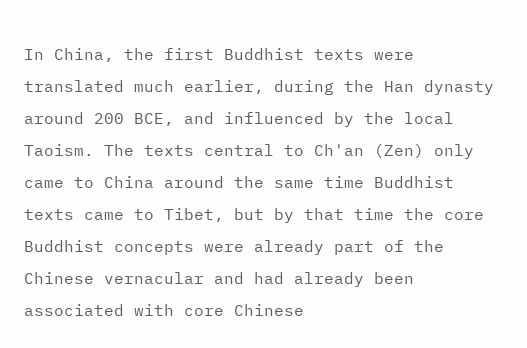In China, the first Buddhist texts were translated much earlier, during the Han dynasty around 200 BCE, and influenced by the local Taoism. The texts central to Ch'an (Zen) only came to China around the same time Buddhist texts came to Tibet, but by that time the core Buddhist concepts were already part of the Chinese vernacular and had already been associated with core Chinese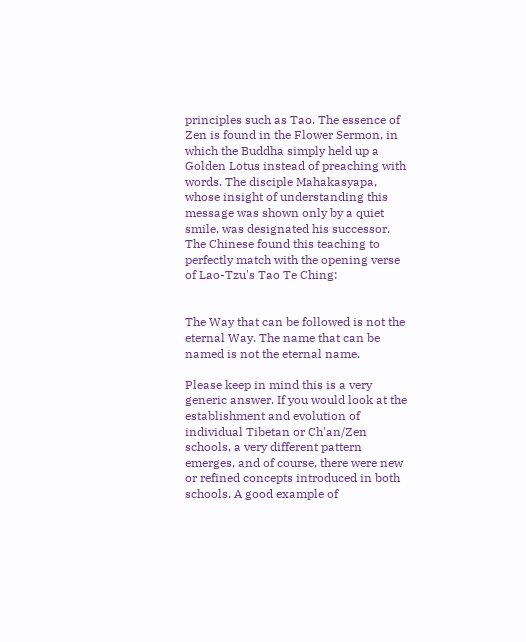principles such as Tao. The essence of Zen is found in the Flower Sermon, in which the Buddha simply held up a Golden Lotus instead of preaching with words. The disciple Mahakasyapa, whose insight of understanding this message was shown only by a quiet smile, was designated his successor. The Chinese found this teaching to perfectly match with the opening verse of Lao-Tzu's Tao Te Ching:


The Way that can be followed is not the eternal Way. The name that can be named is not the eternal name.

Please keep in mind this is a very generic answer. If you would look at the establishment and evolution of individual Tibetan or Ch'an/Zen schools, a very different pattern emerges, and of course, there were new or refined concepts introduced in both schools. A good example of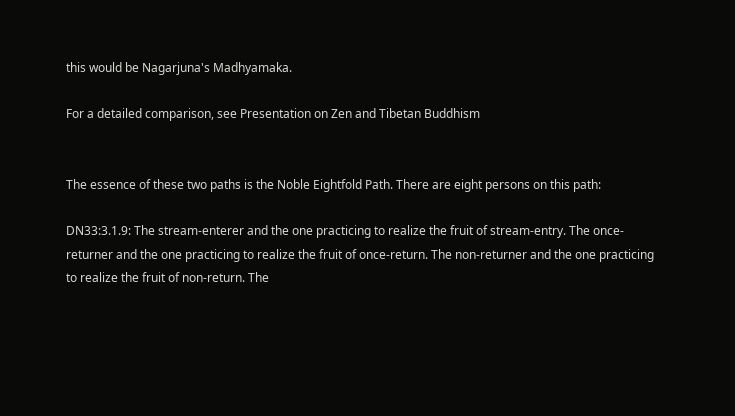this would be Nagarjuna's Madhyamaka.

For a detailed comparison, see Presentation on Zen and Tibetan Buddhism


The essence of these two paths is the Noble Eightfold Path. There are eight persons on this path:

DN33:3.1.9: The stream-enterer and the one practicing to realize the fruit of stream-entry. The once-returner and the one practicing to realize the fruit of once-return. The non-returner and the one practicing to realize the fruit of non-return. The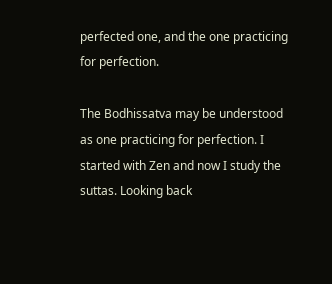perfected one, and the one practicing for perfection.

The Bodhissatva may be understood as one practicing for perfection. I started with Zen and now I study the suttas. Looking back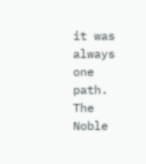it was always one path. The Noble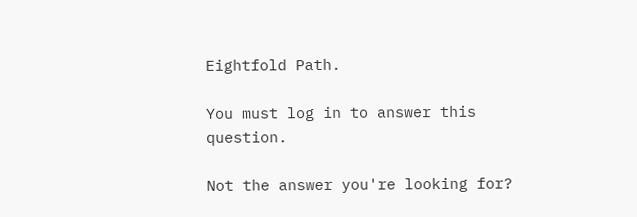Eightfold Path.

You must log in to answer this question.

Not the answer you're looking for?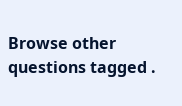Browse other questions tagged .